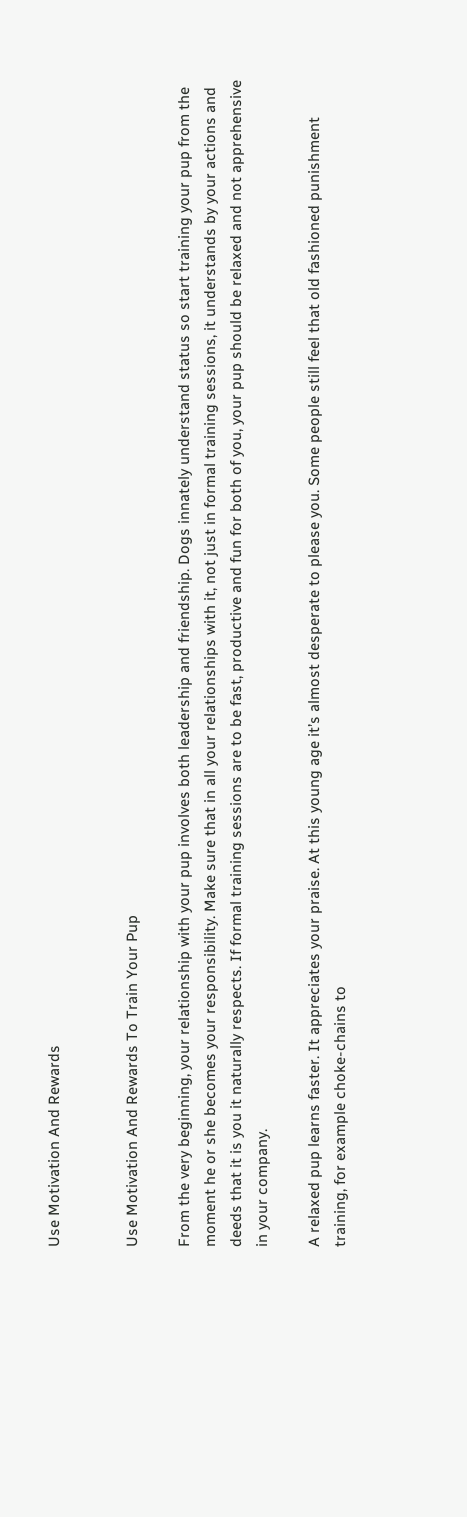Use Motivation And Rewards


Use Motivation And Rewards To Train Your Pup

From the very beginning, your relationship with your pup involves both leadership and friendship. Dogs innately understand status so start training your pup from the moment he or she becomes your responsibility. Make sure that in all your relationships with it, not just in formal training sessions, it understands by your actions and deeds that it is you it naturally respects. If formal training sessions are to be fast, productive and fun for both of you, your pup should be relaxed and not apprehensive in your company.

A relaxed pup learns faster. It appreciates your praise. At this young age it’s almost desperate to please you. Some people still feel that old fashioned punishment training, for example choke-chains to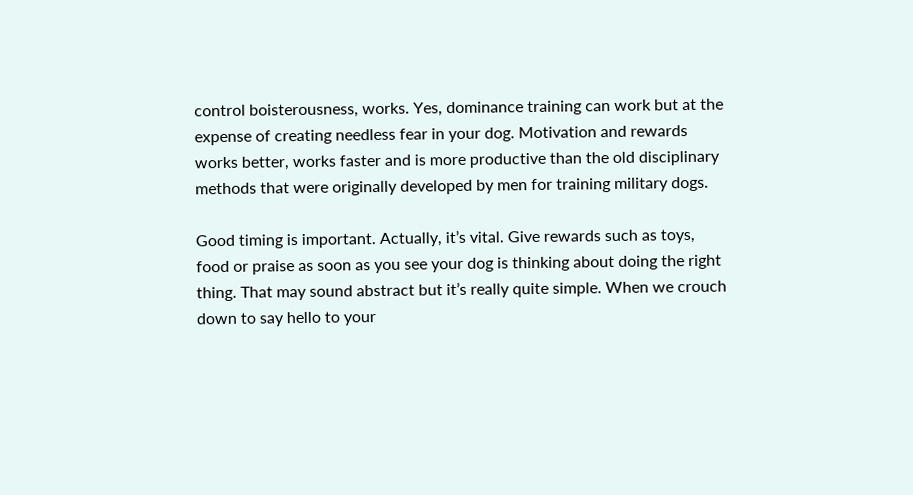control boisterousness, works. Yes, dominance training can work but at the expense of creating needless fear in your dog. Motivation and rewards works better, works faster and is more productive than the old disciplinary methods that were originally developed by men for training military dogs.

Good timing is important. Actually, it’s vital. Give rewards such as toys, food or praise as soon as you see your dog is thinking about doing the right thing. That may sound abstract but it’s really quite simple. When we crouch down to say hello to your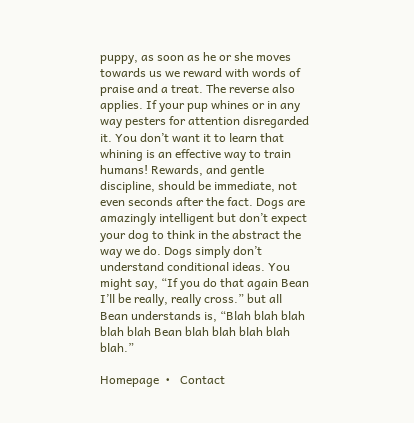puppy, as soon as he or she moves towards us we reward with words of praise and a treat. The reverse also applies. If your pup whines or in any way pesters for attention disregarded it. You don’t want it to learn that whining is an effective way to train humans! Rewards, and gentle discipline, should be immediate, not even seconds after the fact. Dogs are amazingly intelligent but don’t expect your dog to think in the abstract the way we do. Dogs simply don’t understand conditional ideas. You might say, “If you do that again Bean I’ll be really, really cross.” but all Bean understands is, “Blah blah blah blah blah Bean blah blah blah blah blah.”

Homepage  •   Contact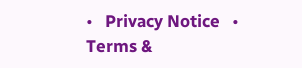•   Privacy Notice   •   Terms &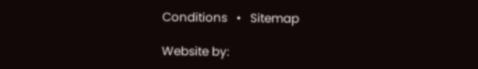Conditions   •   Sitemap

Website by: